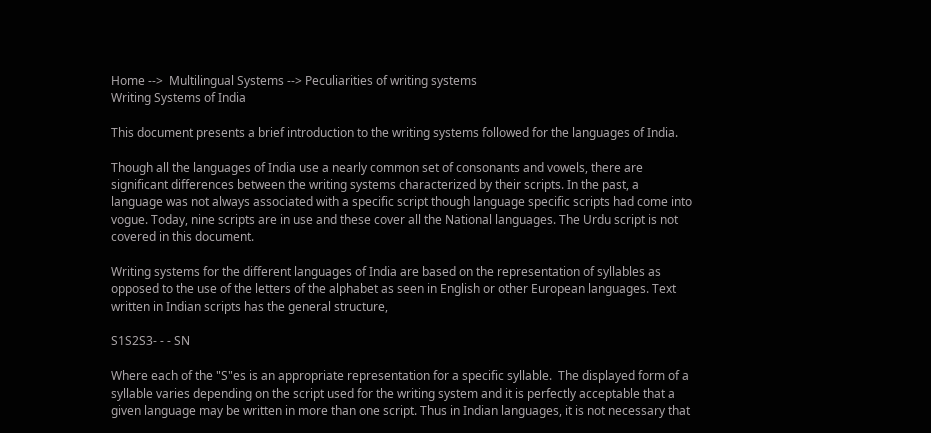Home -->  Multilingual Systems --> Peculiarities of writing systems
Writing Systems of India

This document presents a brief introduction to the writing systems followed for the languages of India.

Though all the languages of India use a nearly common set of consonants and vowels, there are significant differences between the writing systems characterized by their scripts. In the past, a language was not always associated with a specific script though language specific scripts had come into vogue. Today, nine scripts are in use and these cover all the National languages. The Urdu script is not covered in this document.

Writing systems for the different languages of India are based on the representation of syllables as opposed to the use of the letters of the alphabet as seen in English or other European languages. Text written in Indian scripts has the general structure,

S1S2S3- - - SN

Where each of the "S"es is an appropriate representation for a specific syllable.  The displayed form of a syllable varies depending on the script used for the writing system and it is perfectly acceptable that a given language may be written in more than one script. Thus in Indian languages, it is not necessary that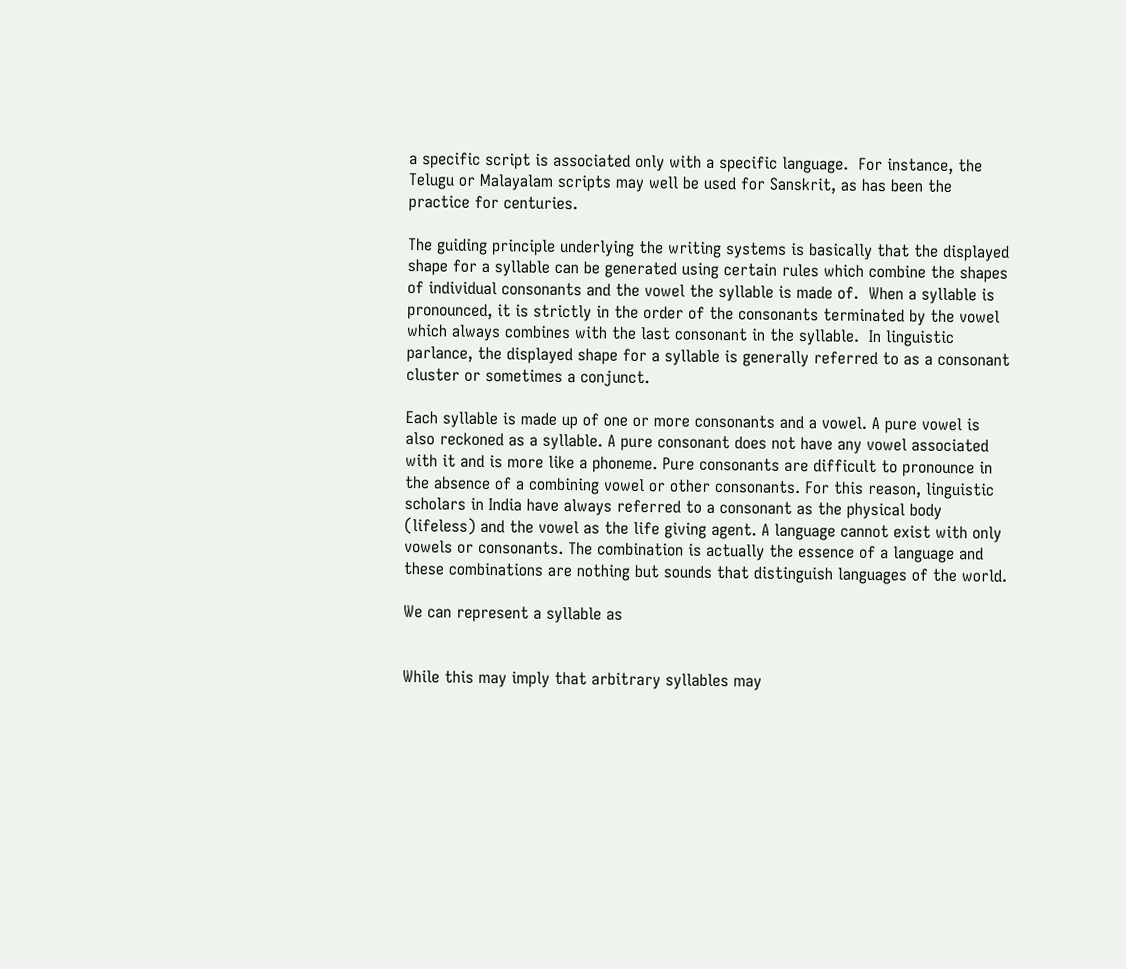a specific script is associated only with a specific language.  For instance, the Telugu or Malayalam scripts may well be used for Sanskrit, as has been the practice for centuries.

The guiding principle underlying the writing systems is basically that the displayed shape for a syllable can be generated using certain rules which combine the shapes of individual consonants and the vowel the syllable is made of.  When a syllable is pronounced, it is strictly in the order of the consonants terminated by the vowel which always combines with the last consonant in the syllable.  In linguistic parlance, the displayed shape for a syllable is generally referred to as a consonant cluster or sometimes a conjunct.

Each syllable is made up of one or more consonants and a vowel. A pure vowel is also reckoned as a syllable. A pure consonant does not have any vowel associated with it and is more like a phoneme. Pure consonants are difficult to pronounce in the absence of a combining vowel or other consonants. For this reason, linguistic scholars in India have always referred to a consonant as the physical body (lifeless) and the vowel as the life giving agent. A language cannot exist with only vowels or consonants. The combination is actually the essence of a language and these combinations are nothing but sounds that distinguish languages of the world.

We can represent a syllable as


While this may imply that arbitrary syllables may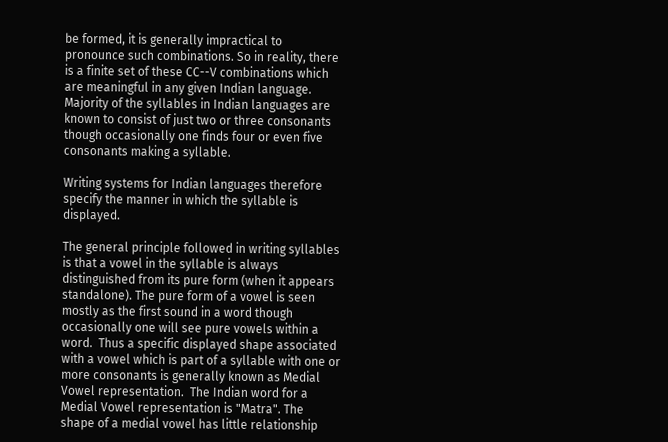be formed, it is generally impractical to pronounce such combinations. So in reality, there is a finite set of these CC--V combinations which are meaningful in any given Indian language. Majority of the syllables in Indian languages are known to consist of just two or three consonants though occasionally one finds four or even five consonants making a syllable.

Writing systems for Indian languages therefore specify the manner in which the syllable is displayed.

The general principle followed in writing syllables is that a vowel in the syllable is always distinguished from its pure form (when it appears standalone). The pure form of a vowel is seen mostly as the first sound in a word though occasionally one will see pure vowels within a word.  Thus a specific displayed shape associated with a vowel which is part of a syllable with one or more consonants is generally known as Medial Vowel representation.  The Indian word for a Medial Vowel representation is "Matra". The shape of a medial vowel has little relationship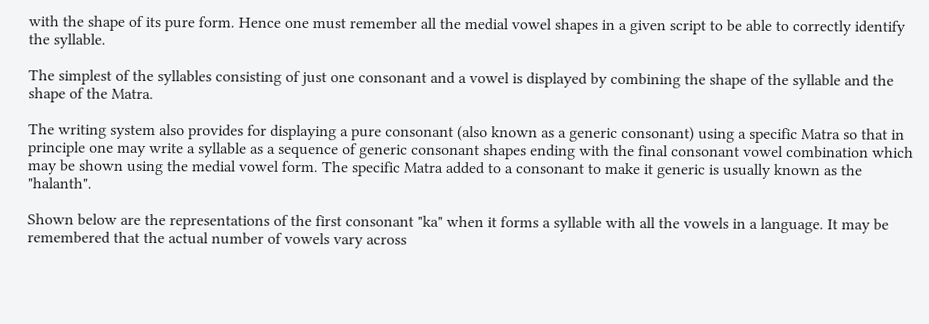with the shape of its pure form. Hence one must remember all the medial vowel shapes in a given script to be able to correctly identify the syllable.

The simplest of the syllables consisting of just one consonant and a vowel is displayed by combining the shape of the syllable and the shape of the Matra.

The writing system also provides for displaying a pure consonant (also known as a generic consonant) using a specific Matra so that in principle one may write a syllable as a sequence of generic consonant shapes ending with the final consonant vowel combination which may be shown using the medial vowel form. The specific Matra added to a consonant to make it generic is usually known as the "halanth".

Shown below are the representations of the first consonant "ka" when it forms a syllable with all the vowels in a language. It may be remembered that the actual number of vowels vary across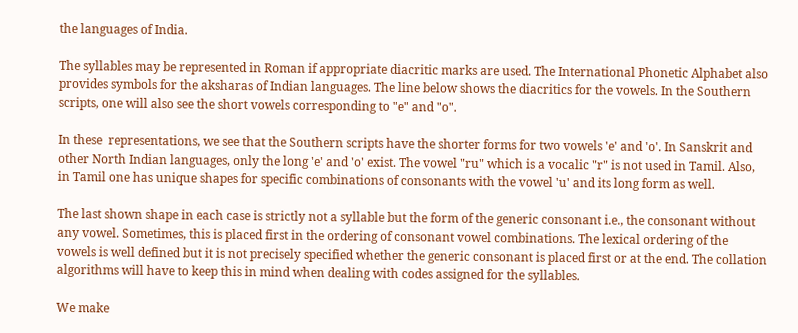the languages of India.

The syllables may be represented in Roman if appropriate diacritic marks are used. The International Phonetic Alphabet also provides symbols for the aksharas of Indian languages. The line below shows the diacritics for the vowels. In the Southern scripts, one will also see the short vowels corresponding to "e" and "o".

In these  representations, we see that the Southern scripts have the shorter forms for two vowels 'e' and 'o'. In Sanskrit and other North Indian languages, only the long 'e' and 'o' exist. The vowel "ru" which is a vocalic "r" is not used in Tamil. Also, in Tamil one has unique shapes for specific combinations of consonants with the vowel 'u' and its long form as well.

The last shown shape in each case is strictly not a syllable but the form of the generic consonant i.e., the consonant without any vowel. Sometimes, this is placed first in the ordering of consonant vowel combinations. The lexical ordering of the vowels is well defined but it is not precisely specified whether the generic consonant is placed first or at the end. The collation algorithms will have to keep this in mind when dealing with codes assigned for the syllables.

We make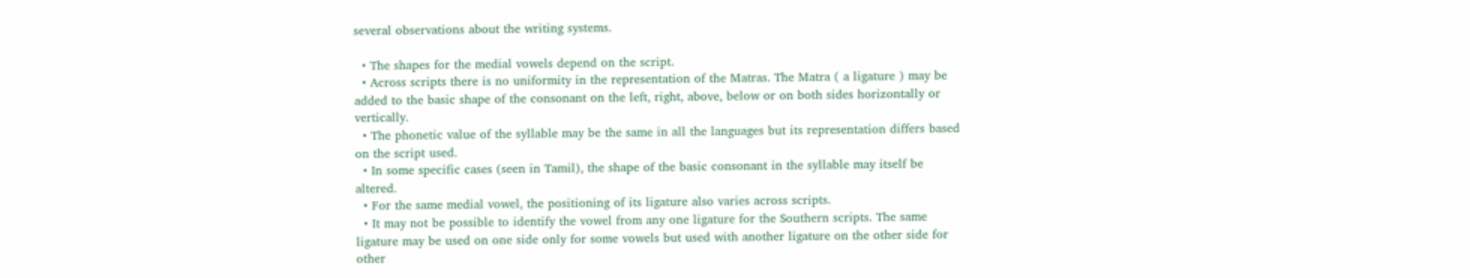several observations about the writing systems.

  • The shapes for the medial vowels depend on the script.
  • Across scripts there is no uniformity in the representation of the Matras. The Matra ( a ligature ) may be added to the basic shape of the consonant on the left, right, above, below or on both sides horizontally or vertically.
  • The phonetic value of the syllable may be the same in all the languages but its representation differs based on the script used.
  • In some specific cases (seen in Tamil), the shape of the basic consonant in the syllable may itself be altered.
  • For the same medial vowel, the positioning of its ligature also varies across scripts.
  • It may not be possible to identify the vowel from any one ligature for the Southern scripts. The same ligature may be used on one side only for some vowels but used with another ligature on the other side for other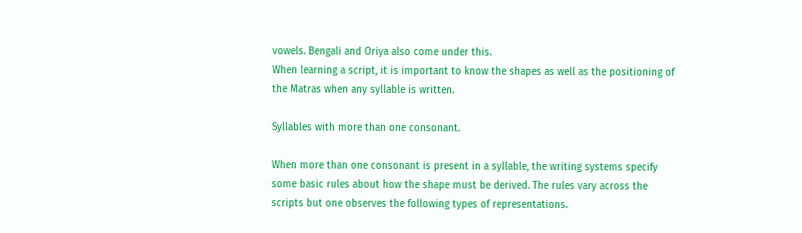vowels. Bengali and Oriya also come under this.
When learning a script, it is important to know the shapes as well as the positioning of the Matras when any syllable is written.

Syllables with more than one consonant.

When more than one consonant is present in a syllable, the writing systems specify some basic rules about how the shape must be derived. The rules vary across the scripts but one observes the following types of representations.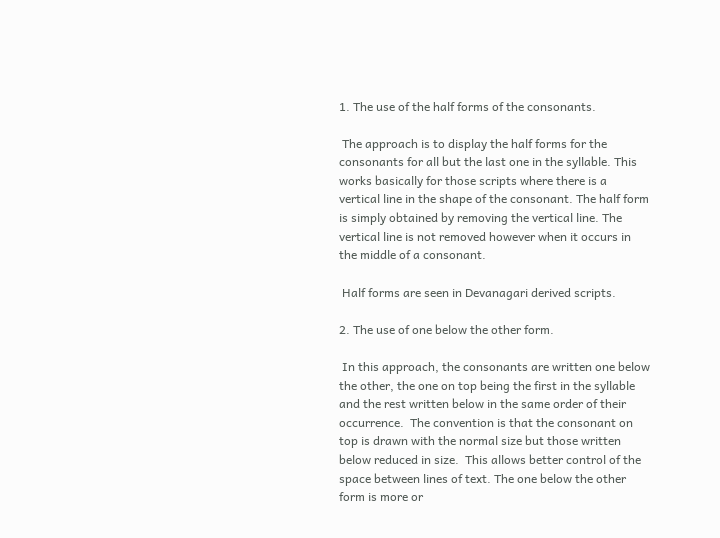1. The use of the half forms of the consonants.

 The approach is to display the half forms for the consonants for all but the last one in the syllable. This works basically for those scripts where there is a vertical line in the shape of the consonant. The half form is simply obtained by removing the vertical line. The vertical line is not removed however when it occurs in the middle of a consonant.

 Half forms are seen in Devanagari derived scripts.

2. The use of one below the other form.

 In this approach, the consonants are written one below the other, the one on top being the first in the syllable and the rest written below in the same order of their occurrence.  The convention is that the consonant on top is drawn with the normal size but those written below reduced in size.  This allows better control of the space between lines of text. The one below the other form is more or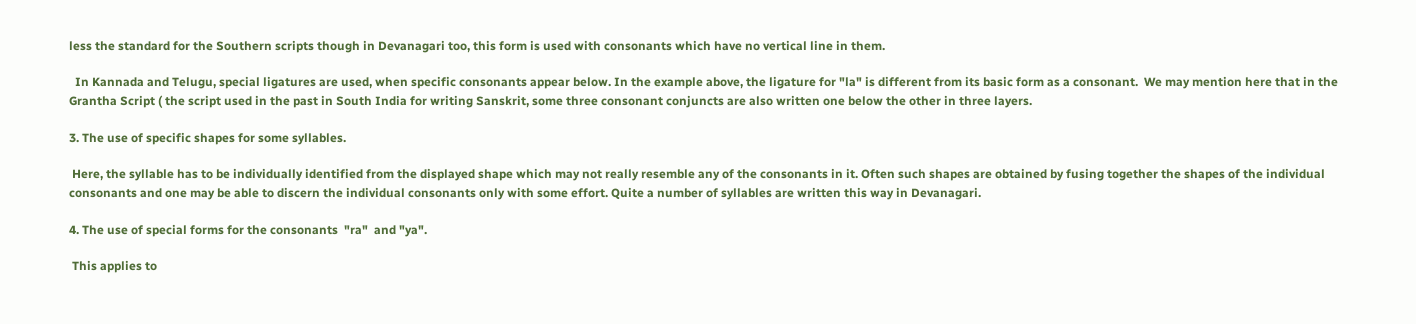less the standard for the Southern scripts though in Devanagari too, this form is used with consonants which have no vertical line in them.

  In Kannada and Telugu, special ligatures are used, when specific consonants appear below. In the example above, the ligature for "la" is different from its basic form as a consonant.  We may mention here that in the Grantha Script ( the script used in the past in South India for writing Sanskrit, some three consonant conjuncts are also written one below the other in three layers.

3. The use of specific shapes for some syllables.

 Here, the syllable has to be individually identified from the displayed shape which may not really resemble any of the consonants in it. Often such shapes are obtained by fusing together the shapes of the individual consonants and one may be able to discern the individual consonants only with some effort. Quite a number of syllables are written this way in Devanagari.

4. The use of special forms for the consonants  "ra"  and "ya".

 This applies to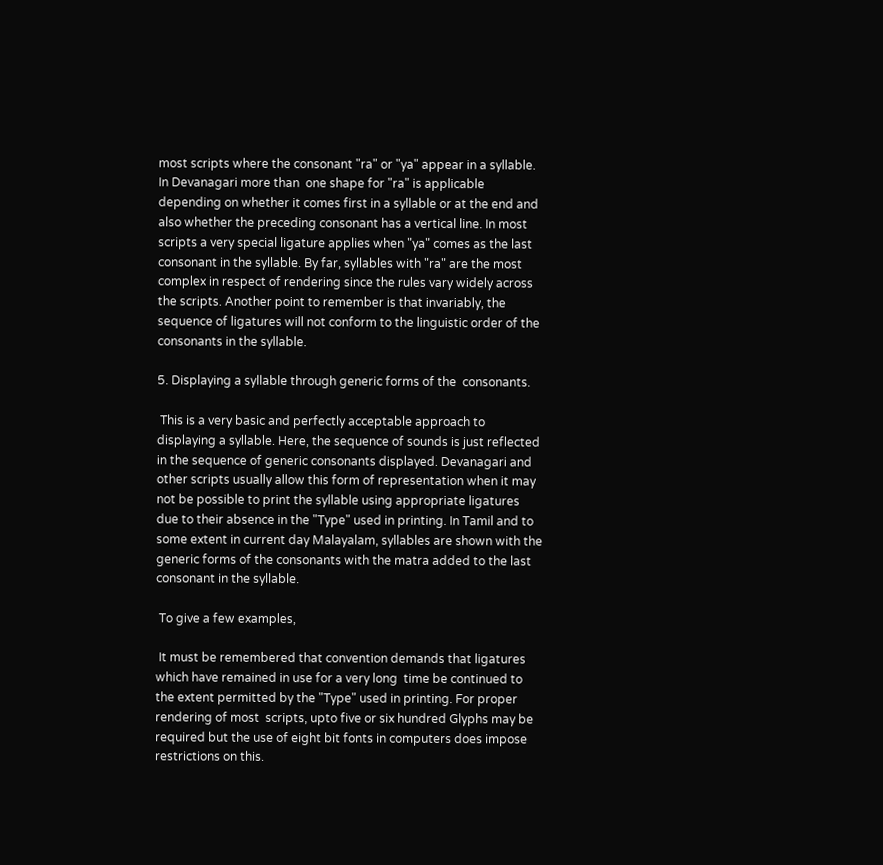most scripts where the consonant "ra" or "ya" appear in a syllable.  In Devanagari more than  one shape for "ra" is applicable depending on whether it comes first in a syllable or at the end and also whether the preceding consonant has a vertical line. In most scripts a very special ligature applies when "ya" comes as the last consonant in the syllable. By far, syllables with "ra" are the most complex in respect of rendering since the rules vary widely across the scripts. Another point to remember is that invariably, the sequence of ligatures will not conform to the linguistic order of the consonants in the syllable.

5. Displaying a syllable through generic forms of the  consonants.

 This is a very basic and perfectly acceptable approach to displaying a syllable. Here, the sequence of sounds is just reflected in the sequence of generic consonants displayed. Devanagari and other scripts usually allow this form of representation when it may not be possible to print the syllable using appropriate ligatures due to their absence in the "Type" used in printing. In Tamil and to some extent in current day Malayalam, syllables are shown with the generic forms of the consonants with the matra added to the last consonant in the syllable.

 To give a few examples,

 It must be remembered that convention demands that ligatures which have remained in use for a very long  time be continued to the extent permitted by the "Type" used in printing. For proper rendering of most  scripts, upto five or six hundred Glyphs may be required but the use of eight bit fonts in computers does impose restrictions on this.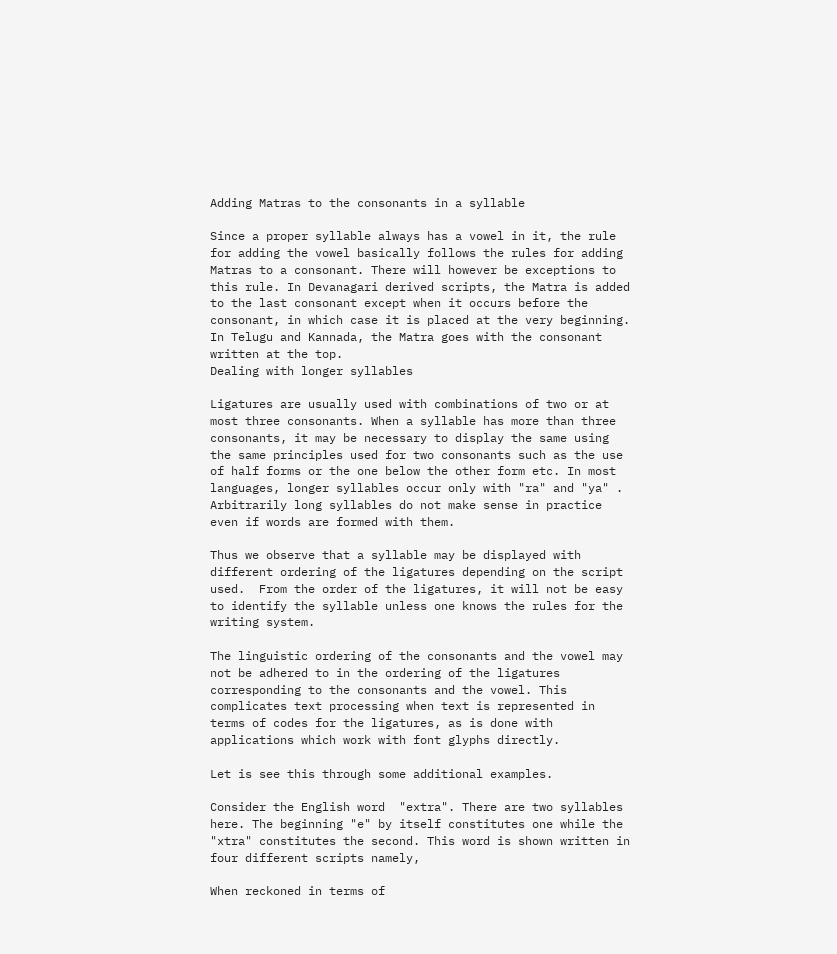Adding Matras to the consonants in a syllable

Since a proper syllable always has a vowel in it, the rule for adding the vowel basically follows the rules for adding Matras to a consonant. There will however be exceptions to this rule. In Devanagari derived scripts, the Matra is added to the last consonant except when it occurs before the consonant, in which case it is placed at the very beginning. In Telugu and Kannada, the Matra goes with the consonant written at the top.
Dealing with longer syllables

Ligatures are usually used with combinations of two or at most three consonants. When a syllable has more than three consonants, it may be necessary to display the same using the same principles used for two consonants such as the use of half forms or the one below the other form etc. In most  languages, longer syllables occur only with "ra" and "ya" . Arbitrarily long syllables do not make sense in practice even if words are formed with them.

Thus we observe that a syllable may be displayed with different ordering of the ligatures depending on the script used.  From the order of the ligatures, it will not be easy to identify the syllable unless one knows the rules for the writing system.

The linguistic ordering of the consonants and the vowel may not be adhered to in the ordering of the ligatures corresponding to the consonants and the vowel. This complicates text processing when text is represented in terms of codes for the ligatures, as is done with applications which work with font glyphs directly.

Let is see this through some additional examples.

Consider the English word  "extra". There are two syllables here. The beginning "e" by itself constitutes one while the "xtra" constitutes the second. This word is shown written in  four different scripts namely,

When reckoned in terms of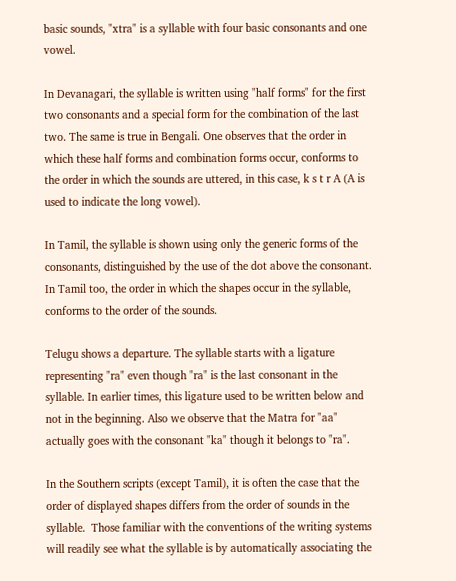basic sounds, "xtra" is a syllable with four basic consonants and one vowel.

In Devanagari, the syllable is written using "half forms" for the first two consonants and a special form for the combination of the last two. The same is true in Bengali. One observes that the order in which these half forms and combination forms occur, conforms to the order in which the sounds are uttered, in this case, k s t r A (A is used to indicate the long vowel).

In Tamil, the syllable is shown using only the generic forms of the consonants, distinguished by the use of the dot above the consonant. In Tamil too, the order in which the shapes occur in the syllable, conforms to the order of the sounds.

Telugu shows a departure. The syllable starts with a ligature representing "ra" even though "ra" is the last consonant in the syllable. In earlier times, this ligature used to be written below and not in the beginning. Also we observe that the Matra for "aa" actually goes with the consonant "ka" though it belongs to "ra".

In the Southern scripts (except Tamil), it is often the case that the order of displayed shapes differs from the order of sounds in the syllable.  Those familiar with the conventions of the writing systems will readily see what the syllable is by automatically associating the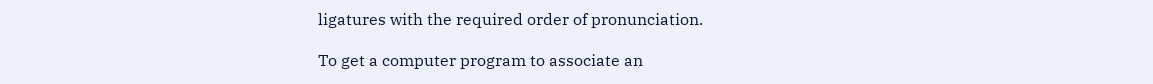ligatures with the required order of pronunciation.

To get a computer program to associate an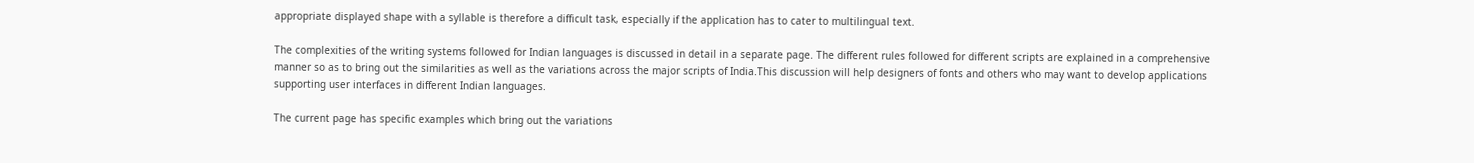appropriate displayed shape with a syllable is therefore a difficult task, especially if the application has to cater to multilingual text.

The complexities of the writing systems followed for Indian languages is discussed in detail in a separate page. The different rules followed for different scripts are explained in a comprehensive manner so as to bring out the similarities as well as the variations across the major scripts of India.This discussion will help designers of fonts and others who may want to develop applications supporting user interfaces in different Indian languages.

The current page has specific examples which bring out the variations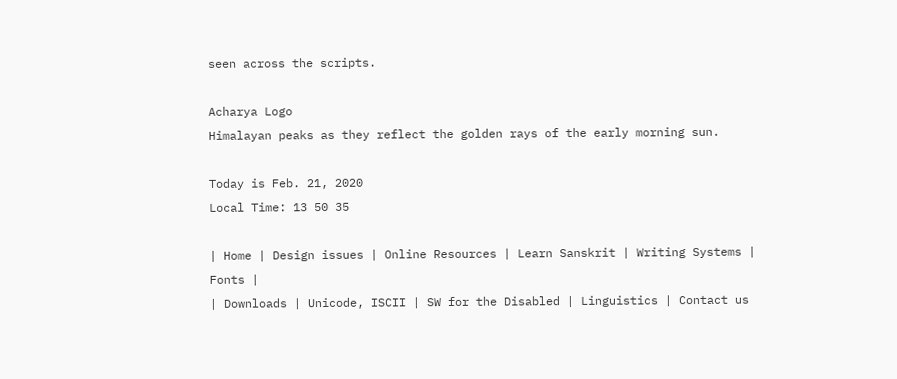seen across the scripts.

Acharya Logo
Himalayan peaks as they reflect the golden rays of the early morning sun.

Today is Feb. 21, 2020
Local Time: 13 50 35

| Home | Design issues | Online Resources | Learn Sanskrit | Writing Systems | Fonts |
| Downloads | Unicode, ISCII | SW for the Disabled | Linguistics | Contact us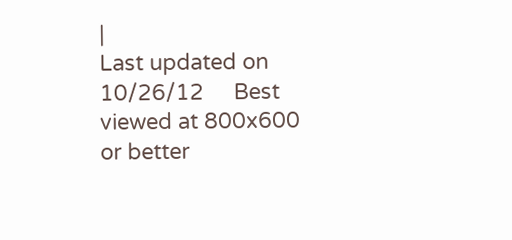|
Last updated on 10/26/12     Best viewed at 800x600 or better